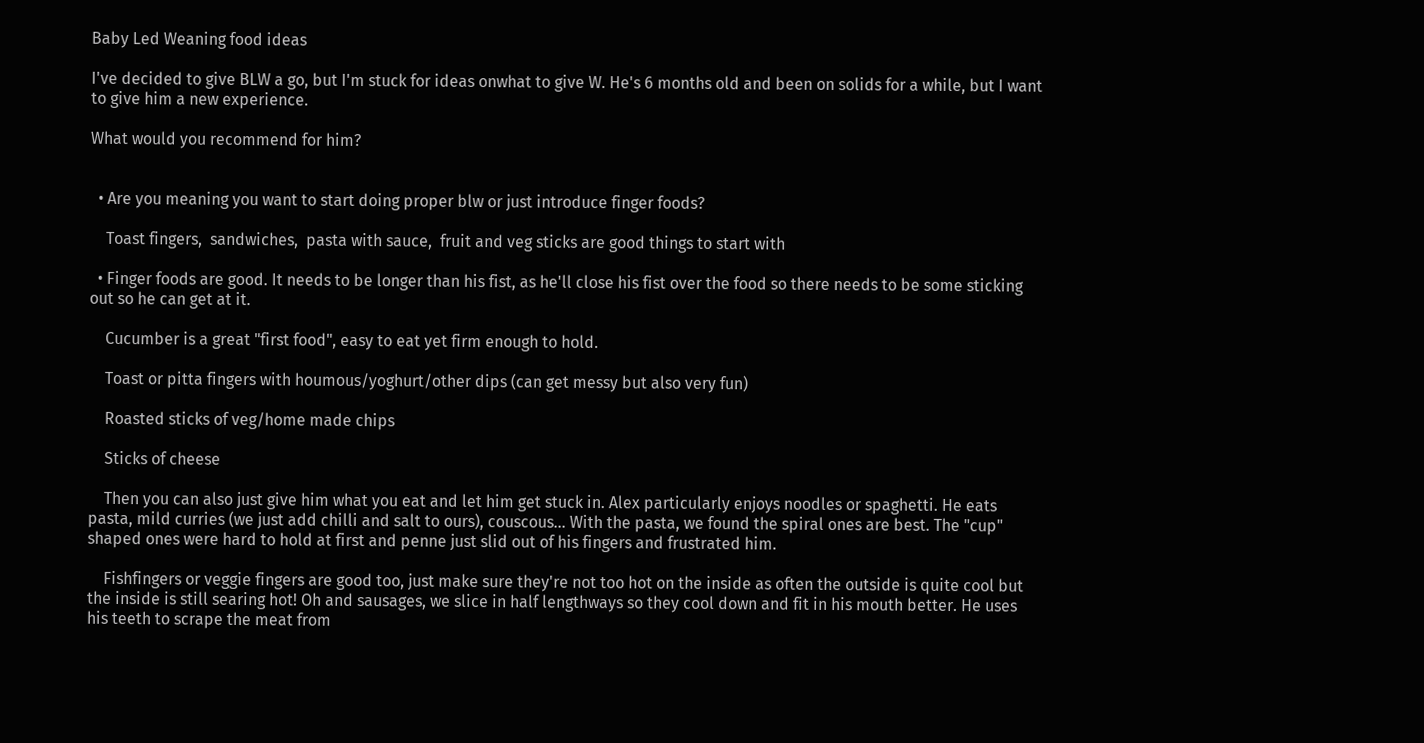Baby Led Weaning food ideas

I've decided to give BLW a go, but I'm stuck for ideas onwhat to give W. He's 6 months old and been on solids for a while, but I want to give him a new experience.

What would you recommend for him?


  • Are you meaning you want to start doing proper blw or just introduce finger foods?

    Toast fingers,  sandwiches,  pasta with sauce,  fruit and veg sticks are good things to start with

  • Finger foods are good. It needs to be longer than his fist, as he'll close his fist over the food so there needs to be some sticking out so he can get at it.

    Cucumber is a great "first food", easy to eat yet firm enough to hold.

    Toast or pitta fingers with houmous/yoghurt/other dips (can get messy but also very fun)

    Roasted sticks of veg/home made chips

    Sticks of cheese

    Then you can also just give him what you eat and let him get stuck in. Alex particularly enjoys noodles or spaghetti. He eats pasta, mild curries (we just add chilli and salt to ours), couscous... With the pasta, we found the spiral ones are best. The "cup" shaped ones were hard to hold at first and penne just slid out of his fingers and frustrated him.

    Fishfingers or veggie fingers are good too, just make sure they're not too hot on the inside as often the outside is quite cool but the inside is still searing hot! Oh and sausages, we slice in half lengthways so they cool down and fit in his mouth better. He uses his teeth to scrape the meat from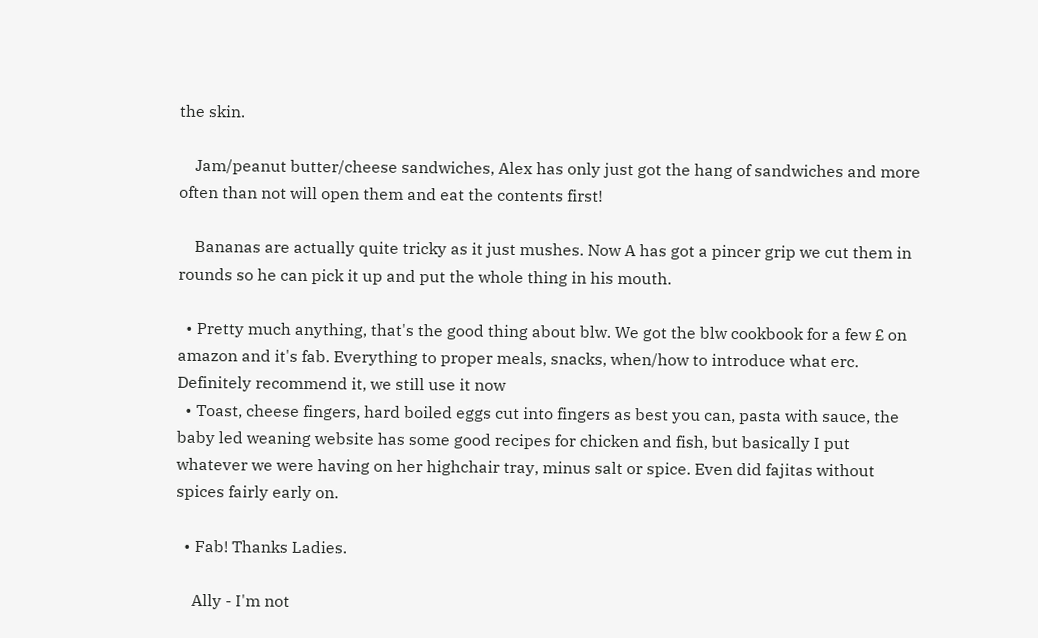the skin.

    Jam/peanut butter/cheese sandwiches, Alex has only just got the hang of sandwiches and more often than not will open them and eat the contents first!

    Bananas are actually quite tricky as it just mushes. Now A has got a pincer grip we cut them in rounds so he can pick it up and put the whole thing in his mouth.

  • Pretty much anything, that's the good thing about blw. We got the blw cookbook for a few £ on amazon and it's fab. Everything to proper meals, snacks, when/how to introduce what erc. Definitely recommend it, we still use it now
  • Toast, cheese fingers, hard boiled eggs cut into fingers as best you can, pasta with sauce, the baby led weaning website has some good recipes for chicken and fish, but basically I put whatever we were having on her highchair tray, minus salt or spice. Even did fajitas without spices fairly early on.

  • Fab! Thanks Ladies.

    Ally - I'm not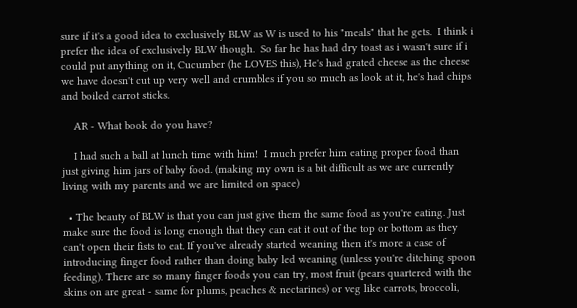sure if it's a good idea to exclusively BLW as W is used to his "meals" that he gets.  I think i prefer the idea of exclusively BLW though.  So far he has had dry toast as i wasn't sure if i could put anything on it, Cucumber (he LOVES this), He's had grated cheese as the cheese we have doesn't cut up very well and crumbles if you so much as look at it, he's had chips and boiled carrot sticks.

    AR - What book do you have?

    I had such a ball at lunch time with him!  I much prefer him eating proper food than just giving him jars of baby food. (making my own is a bit difficult as we are currently living with my parents and we are limited on space)

  • The beauty of BLW is that you can just give them the same food as you're eating. Just make sure the food is long enough that they can eat it out of the top or bottom as they can't open their fists to eat. If you've already started weaning then it's more a case of introducing finger food rather than doing baby led weaning (unless you're ditching spoon feeding). There are so many finger foods you can try, most fruit (pears quartered with the skins on are great - same for plums, peaches & nectarines) or veg like carrots, broccoli,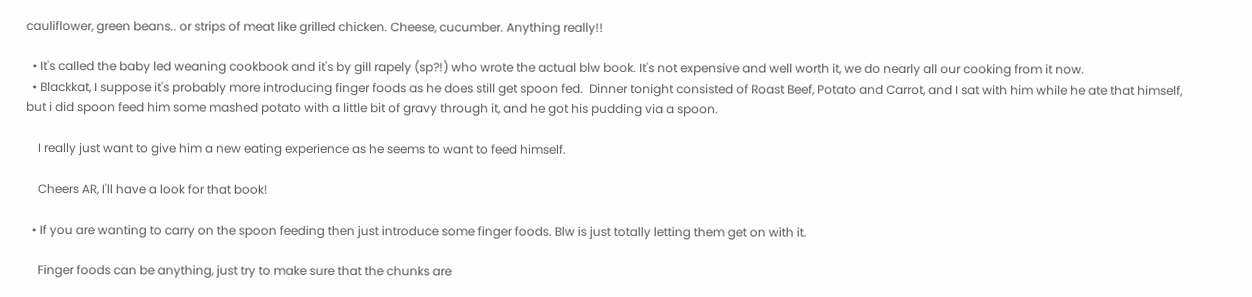cauliflower, green beans.. or strips of meat like grilled chicken. Cheese, cucumber. Anything really!!

  • It's called the baby led weaning cookbook and it's by gill rapely (sp?!) who wrote the actual blw book. It's not expensive and well worth it, we do nearly all our cooking from it now.
  • Blackkat, I suppose it's probably more introducing finger foods as he does still get spoon fed.  Dinner tonight consisted of Roast Beef, Potato and Carrot, and I sat with him while he ate that himself, but i did spoon feed him some mashed potato with a little bit of gravy through it, and he got his pudding via a spoon.

    I really just want to give him a new eating experience as he seems to want to feed himself.

    Cheers AR, I'll have a look for that book!

  • If you are wanting to carry on the spoon feeding then just introduce some finger foods. Blw is just totally letting them get on with it.

    Finger foods can be anything, just try to make sure that the chunks are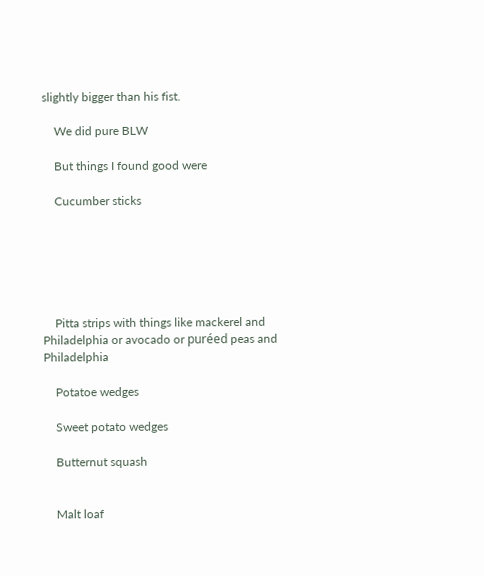slightly bigger than his fist.

    We did pure BLW

    But things I found good were

    Cucumber sticks






    Pitta strips with things like mackerel and Philadelphia or avocado or puréed peas and Philadelphia

    Potatoe wedges

    Sweet potato wedges

    Butternut squash


    Malt loaf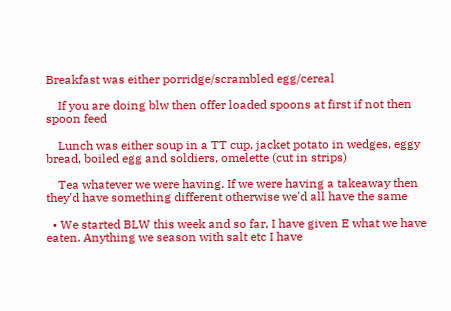Breakfast was either porridge/scrambled egg/cereal

    If you are doing blw then offer loaded spoons at first if not then spoon feed

    Lunch was either soup in a TT cup, jacket potato in wedges, eggy bread, boiled egg and soldiers, omelette (cut in strips)

    Tea whatever we were having. If we were having a takeaway then they'd have something different otherwise we'd all have the same

  • We started BLW this week and so far, I have given E what we have eaten. Anything we season with salt etc I have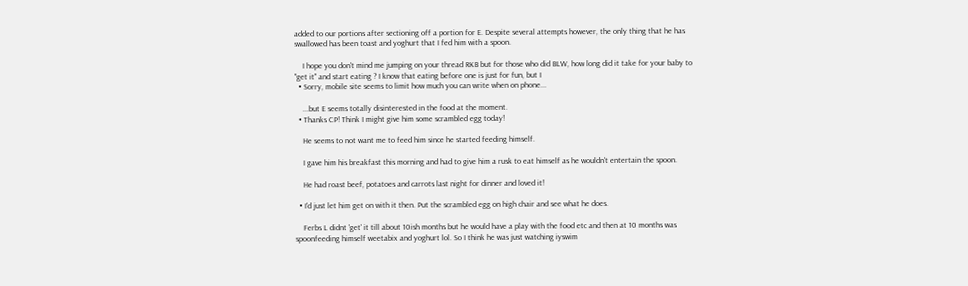added to our portions after sectioning off a portion for E. Despite several attempts however, the only thing that he has swallowed has been toast and yoghurt that I fed him with a spoon.

    I hope you don't mind me jumping on your thread RKB but for those who did BLW, how long did it take for your baby to "get it" and start eating ? I know that eating before one is just for fun, but I
  • Sorry, mobile site seems to limit how much you can write when on phone...

    ...but E seems totally disinterested in the food at the moment.
  • Thanks CP! Think I might give him some scrambled egg today!

    He seems to not want me to feed him since he started feeding himself.

    I gave him his breakfast this morning and had to give him a rusk to eat himself as he wouldn't entertain the spoon.

    He had roast beef, potatoes and carrots last night for dinner and loved it!

  • I'd just let him get on with it then. Put the scrambled egg on high chair and see what he does.

    Ferbs L didnt 'get' it till about 10ish months but he would have a play with the food etc and then at 10 months was spoonfeeding himself weetabix and yoghurt lol. So I think he was just watching iyswim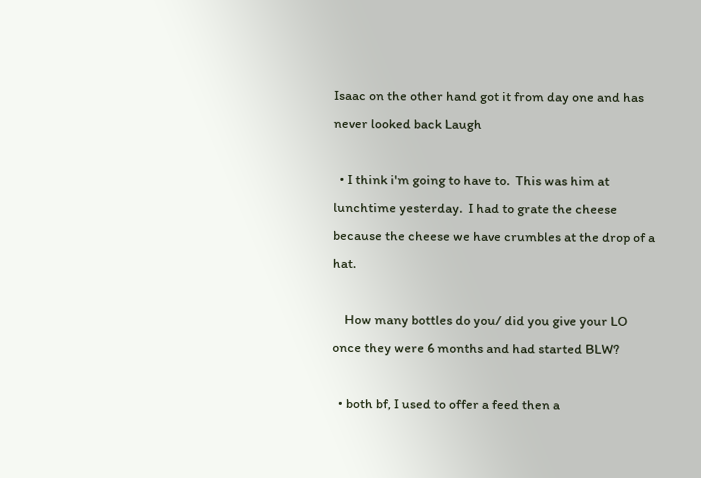Isaac on the other hand got it from day one and has never looked back Laugh

  • I think i'm going to have to.  This was him at lunchtime yesterday.  I had to grate the cheese because the cheese we have crumbles at the drop of a hat.

    How many bottles do you/ did you give your LO once they were 6 months and had started BLW?

  • both bf, I used to offer a feed then a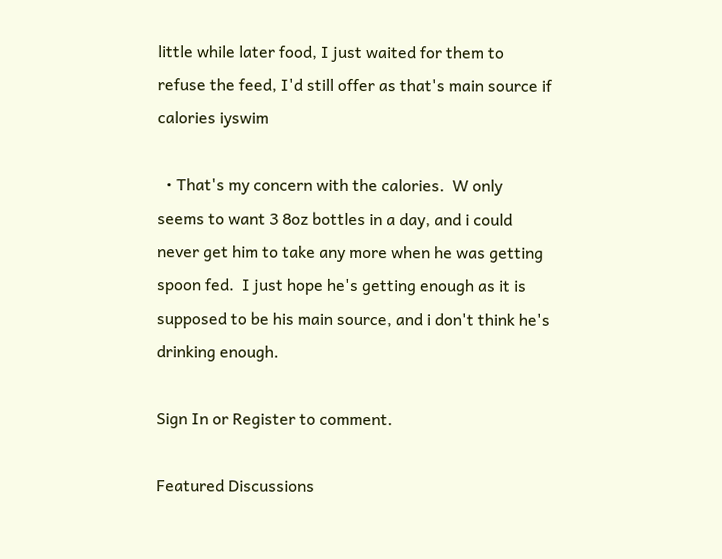little while later food, I just waited for them to refuse the feed, I'd still offer as that's main source if calories iyswim

  • That's my concern with the calories.  W only seems to want 3 8oz bottles in a day, and i could never get him to take any more when he was getting spoon fed.  I just hope he's getting enough as it is supposed to be his main source, and i don't think he's drinking enough.

Sign In or Register to comment.

Featured Discussions